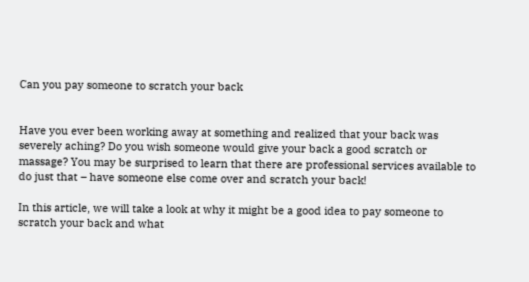Can you pay someone to scratch your back


Have you ever been working away at something and realized that your back was severely aching? Do you wish someone would give your back a good scratch or massage? You may be surprised to learn that there are professional services available to do just that – have someone else come over and scratch your back!

In this article, we will take a look at why it might be a good idea to pay someone to scratch your back and what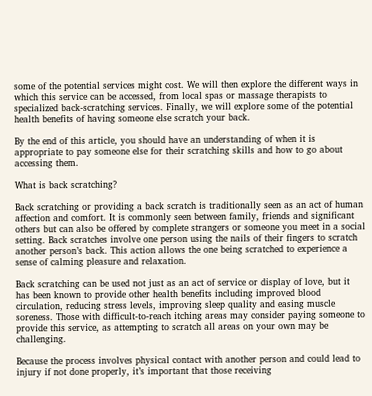some of the potential services might cost. We will then explore the different ways in which this service can be accessed, from local spas or massage therapists to specialized back-scratching services. Finally, we will explore some of the potential health benefits of having someone else scratch your back.

By the end of this article, you should have an understanding of when it is appropriate to pay someone else for their scratching skills and how to go about accessing them.

What is back scratching?

Back scratching or providing a back scratch is traditionally seen as an act of human affection and comfort. It is commonly seen between family, friends and significant others but can also be offered by complete strangers or someone you meet in a social setting. Back scratches involve one person using the nails of their fingers to scratch another person’s back. This action allows the one being scratched to experience a sense of calming pleasure and relaxation.

Back scratching can be used not just as an act of service or display of love, but it has been known to provide other health benefits including improved blood circulation, reducing stress levels, improving sleep quality and easing muscle soreness. Those with difficult-to-reach itching areas may consider paying someone to provide this service, as attempting to scratch all areas on your own may be challenging.

Because the process involves physical contact with another person and could lead to injury if not done properly, it’s important that those receiving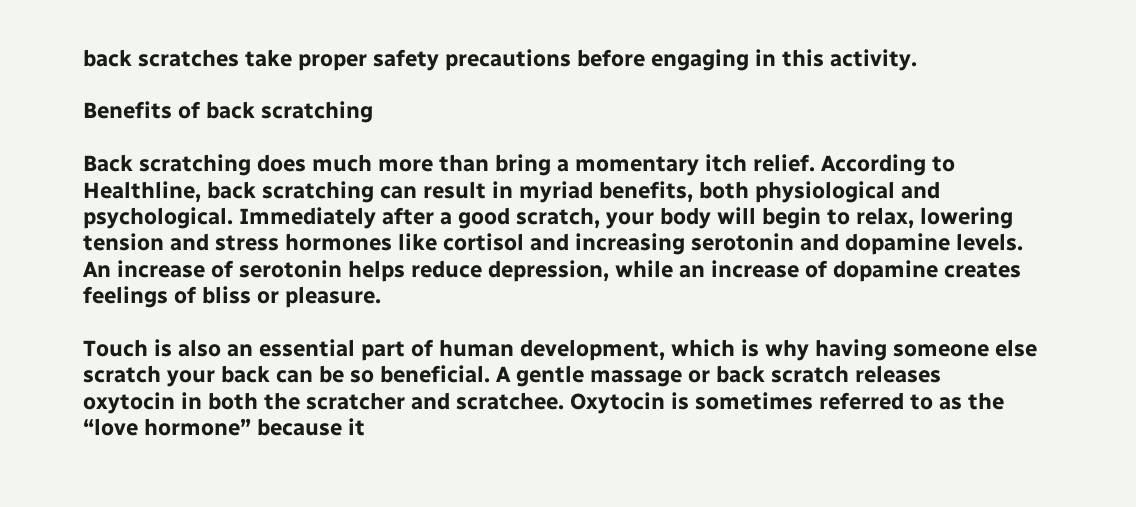back scratches take proper safety precautions before engaging in this activity.

Benefits of back scratching

Back scratching does much more than bring a momentary itch relief. According to Healthline, back scratching can result in myriad benefits, both physiological and psychological. Immediately after a good scratch, your body will begin to relax, lowering tension and stress hormones like cortisol and increasing serotonin and dopamine levels. An increase of serotonin helps reduce depression, while an increase of dopamine creates feelings of bliss or pleasure.

Touch is also an essential part of human development, which is why having someone else scratch your back can be so beneficial. A gentle massage or back scratch releases oxytocin in both the scratcher and scratchee. Oxytocin is sometimes referred to as the “love hormone” because it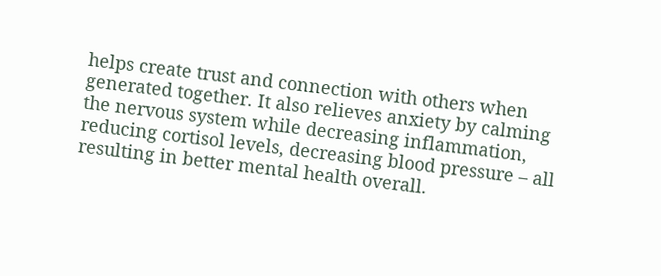helps create trust and connection with others when generated together. It also relieves anxiety by calming the nervous system while decreasing inflammation, reducing cortisol levels, decreasing blood pressure – all resulting in better mental health overall.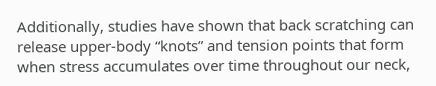Additionally, studies have shown that back scratching can release upper-body “knots” and tension points that form when stress accumulates over time throughout our neck,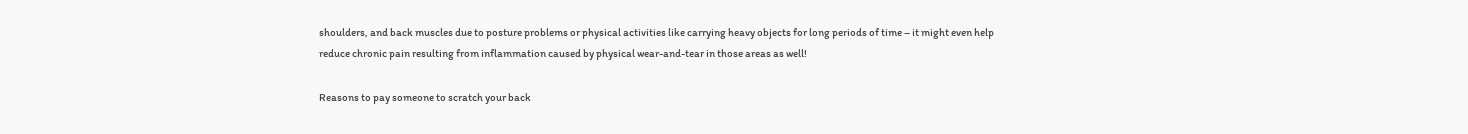shoulders, and back muscles due to posture problems or physical activities like carrying heavy objects for long periods of time – it might even help reduce chronic pain resulting from inflammation caused by physical wear-and-tear in those areas as well!

Reasons to pay someone to scratch your back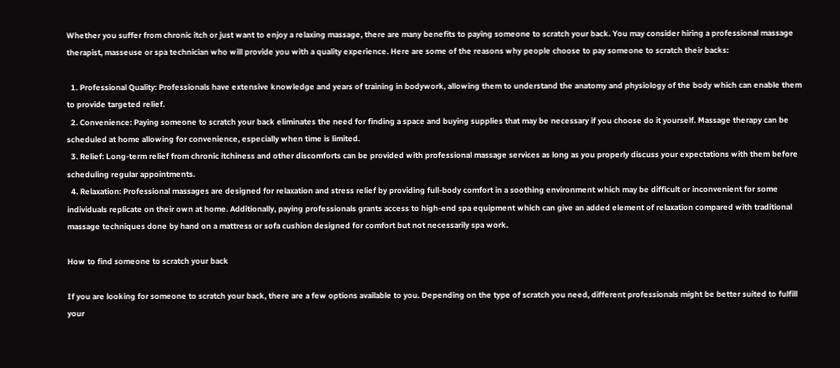Whether you suffer from chronic itch or just want to enjoy a relaxing massage, there are many benefits to paying someone to scratch your back. You may consider hiring a professional massage therapist, masseuse or spa technician who will provide you with a quality experience. Here are some of the reasons why people choose to pay someone to scratch their backs:

  1. Professional Quality: Professionals have extensive knowledge and years of training in bodywork, allowing them to understand the anatomy and physiology of the body which can enable them to provide targeted relief.
  2. Convenience: Paying someone to scratch your back eliminates the need for finding a space and buying supplies that may be necessary if you choose do it yourself. Massage therapy can be scheduled at home allowing for convenience, especially when time is limited.
  3. Relief: Long-term relief from chronic itchiness and other discomforts can be provided with professional massage services as long as you properly discuss your expectations with them before scheduling regular appointments.
  4. Relaxation: Professional massages are designed for relaxation and stress relief by providing full-body comfort in a soothing environment which may be difficult or inconvenient for some individuals replicate on their own at home. Additionally, paying professionals grants access to high-end spa equipment which can give an added element of relaxation compared with traditional massage techniques done by hand on a mattress or sofa cushion designed for comfort but not necessarily spa work.

How to find someone to scratch your back

If you are looking for someone to scratch your back, there are a few options available to you. Depending on the type of scratch you need, different professionals might be better suited to fulfill your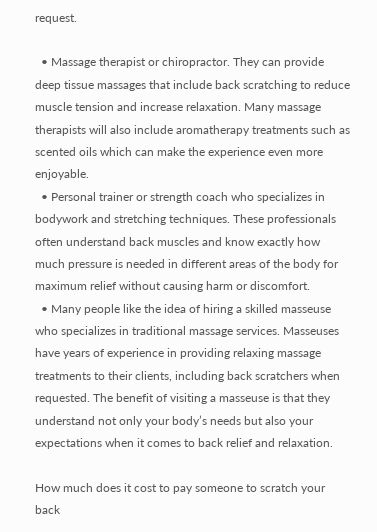request.

  • Massage therapist or chiropractor. They can provide deep tissue massages that include back scratching to reduce muscle tension and increase relaxation. Many massage therapists will also include aromatherapy treatments such as scented oils which can make the experience even more enjoyable.
  • Personal trainer or strength coach who specializes in bodywork and stretching techniques. These professionals often understand back muscles and know exactly how much pressure is needed in different areas of the body for maximum relief without causing harm or discomfort.
  • Many people like the idea of hiring a skilled masseuse who specializes in traditional massage services. Masseuses have years of experience in providing relaxing massage treatments to their clients, including back scratchers when requested. The benefit of visiting a masseuse is that they understand not only your body’s needs but also your expectations when it comes to back relief and relaxation.

How much does it cost to pay someone to scratch your back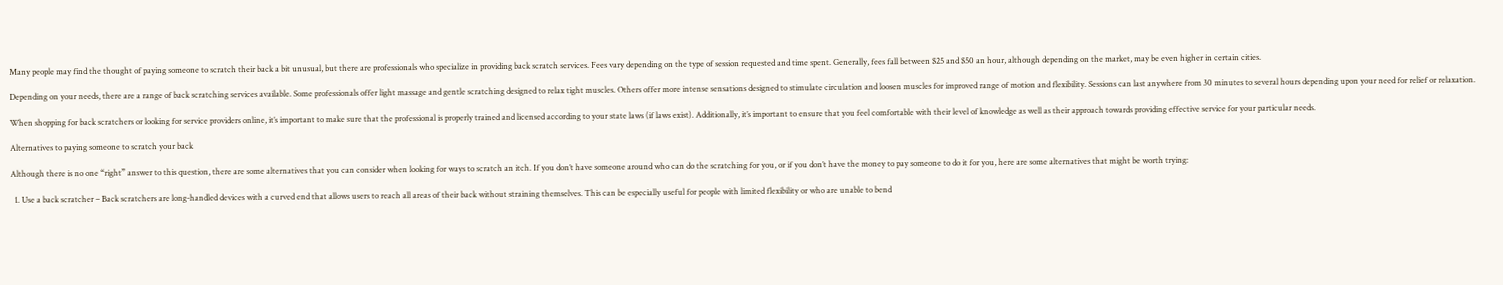Many people may find the thought of paying someone to scratch their back a bit unusual, but there are professionals who specialize in providing back scratch services. Fees vary depending on the type of session requested and time spent. Generally, fees fall between $25 and $50 an hour, although depending on the market, may be even higher in certain cities.

Depending on your needs, there are a range of back scratching services available. Some professionals offer light massage and gentle scratching designed to relax tight muscles. Others offer more intense sensations designed to stimulate circulation and loosen muscles for improved range of motion and flexibility. Sessions can last anywhere from 30 minutes to several hours depending upon your need for relief or relaxation.

When shopping for back scratchers or looking for service providers online, it’s important to make sure that the professional is properly trained and licensed according to your state laws (if laws exist). Additionally, it’s important to ensure that you feel comfortable with their level of knowledge as well as their approach towards providing effective service for your particular needs.

Alternatives to paying someone to scratch your back

Although there is no one “right” answer to this question, there are some alternatives that you can consider when looking for ways to scratch an itch. If you don’t have someone around who can do the scratching for you, or if you don’t have the money to pay someone to do it for you, here are some alternatives that might be worth trying:

  1. Use a back scratcher – Back scratchers are long-handled devices with a curved end that allows users to reach all areas of their back without straining themselves. This can be especially useful for people with limited flexibility or who are unable to bend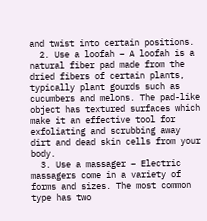and twist into certain positions.
  2. Use a loofah – A loofah is a natural fiber pad made from the dried fibers of certain plants, typically plant gourds such as cucumbers and melons. The pad-like object has textured surfaces which make it an effective tool for exfoliating and scrubbing away dirt and dead skin cells from your body.
  3. Use a massager – Electric massagers come in a variety of forms and sizes. The most common type has two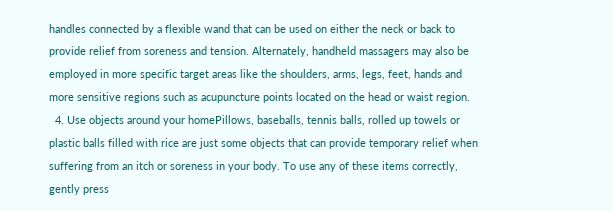handles connected by a flexible wand that can be used on either the neck or back to provide relief from soreness and tension. Alternately, handheld massagers may also be employed in more specific target areas like the shoulders, arms, legs, feet, hands and more sensitive regions such as acupuncture points located on the head or waist region.
  4. Use objects around your homePillows, baseballs, tennis balls, rolled up towels or plastic balls filled with rice are just some objects that can provide temporary relief when suffering from an itch or soreness in your body. To use any of these items correctly, gently press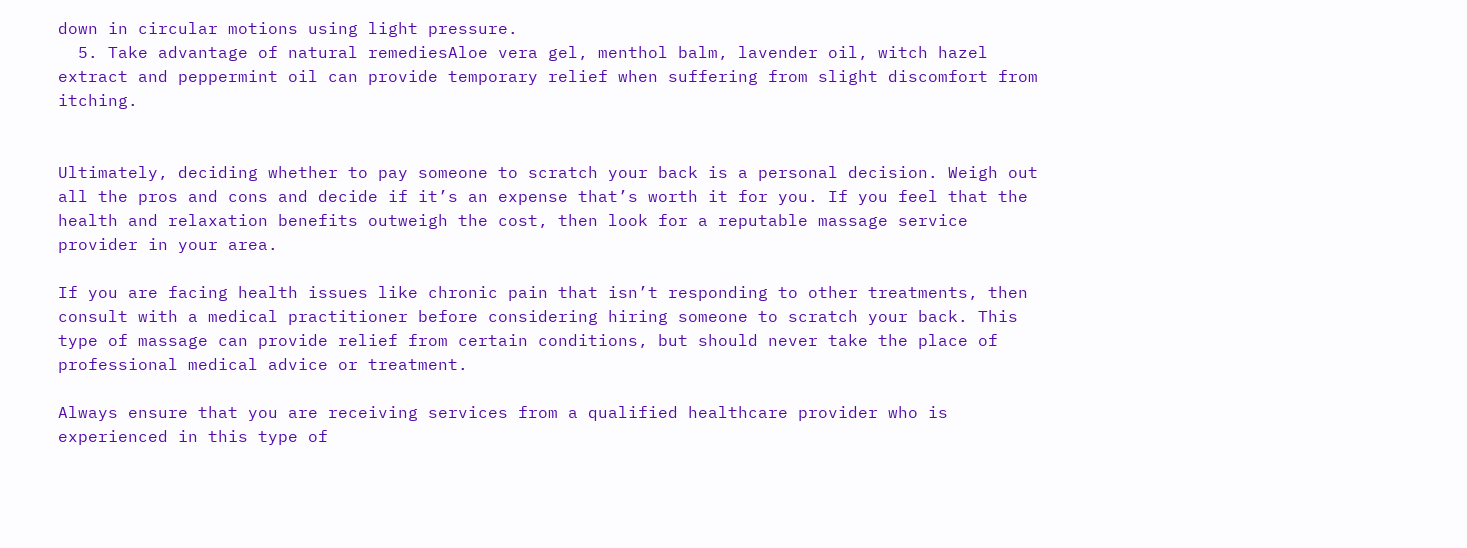down in circular motions using light pressure.
  5. Take advantage of natural remediesAloe vera gel, menthol balm, lavender oil, witch hazel extract and peppermint oil can provide temporary relief when suffering from slight discomfort from itching.


Ultimately, deciding whether to pay someone to scratch your back is a personal decision. Weigh out all the pros and cons and decide if it’s an expense that’s worth it for you. If you feel that the health and relaxation benefits outweigh the cost, then look for a reputable massage service provider in your area.

If you are facing health issues like chronic pain that isn’t responding to other treatments, then consult with a medical practitioner before considering hiring someone to scratch your back. This type of massage can provide relief from certain conditions, but should never take the place of professional medical advice or treatment.

Always ensure that you are receiving services from a qualified healthcare provider who is experienced in this type of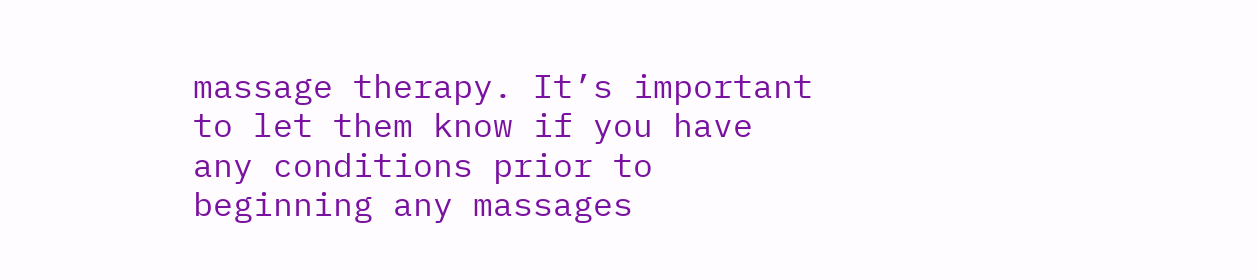massage therapy. It’s important to let them know if you have any conditions prior to beginning any massages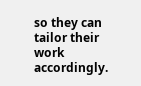so they can tailor their work accordingly.